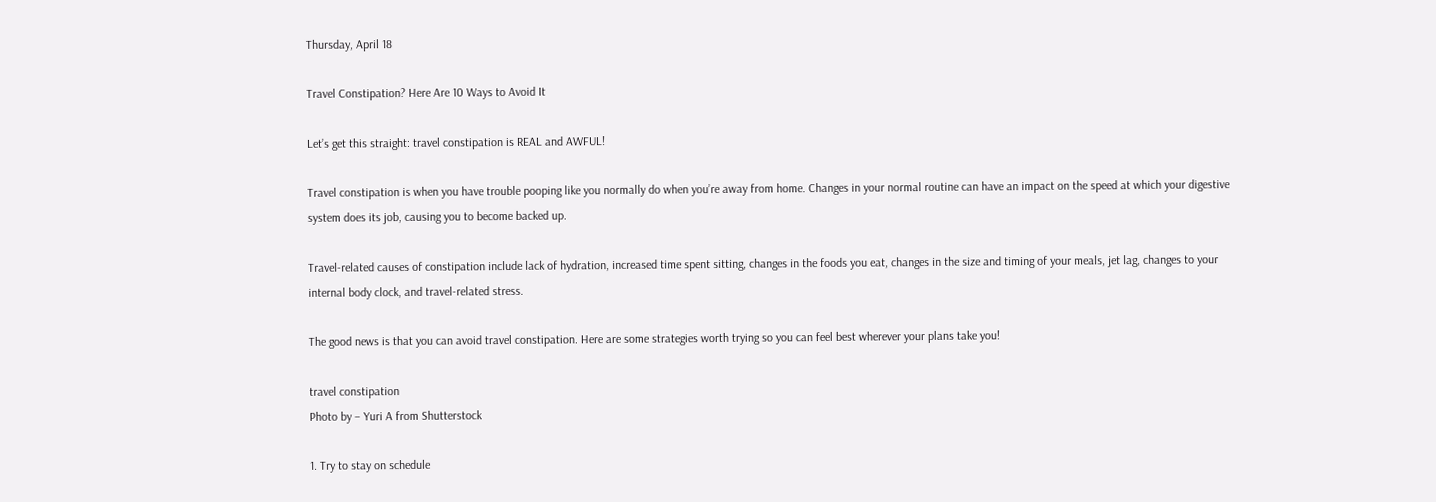Thursday, April 18

Travel Constipation? Here Are 10 Ways to Avoid It

Let’s get this straight: travel constipation is REAL and AWFUL!

Travel constipation is when you have trouble pooping like you normally do when you’re away from home. Changes in your normal routine can have an impact on the speed at which your digestive system does its job, causing you to become backed up.

Travel-related causes of constipation include lack of hydration, increased time spent sitting, changes in the foods you eat, changes in the size and timing of your meals, jet lag, changes to your internal body clock, and travel-related stress.

The good news is that you can avoid travel constipation. Here are some strategies worth trying so you can feel best wherever your plans take you!

travel constipation
Photo by – Yuri A from Shutterstock

1. Try to stay on schedule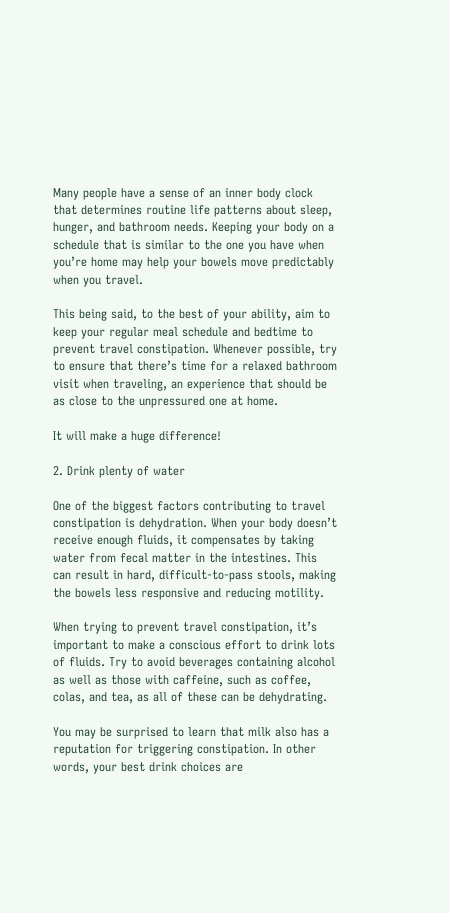Many people have a sense of an inner body clock that determines routine life patterns about sleep, hunger, and bathroom needs. Keeping your body on a schedule that is similar to the one you have when you’re home may help your bowels move predictably when you travel.

This being said, to the best of your ability, aim to keep your regular meal schedule and bedtime to prevent travel constipation. Whenever possible, try to ensure that there’s time for a relaxed bathroom visit when traveling, an experience that should be as close to the unpressured one at home.

It will make a huge difference!

2. Drink plenty of water

One of the biggest factors contributing to travel constipation is dehydration. When your body doesn’t receive enough fluids, it compensates by taking water from fecal matter in the intestines. This can result in hard, difficult-to-pass stools, making the bowels less responsive and reducing motility.

When trying to prevent travel constipation, it’s important to make a conscious effort to drink lots of fluids. Try to avoid beverages containing alcohol as well as those with caffeine, such as coffee, colas, and tea, as all of these can be dehydrating.

You may be surprised to learn that milk also has a reputation for triggering constipation. In other words, your best drink choices are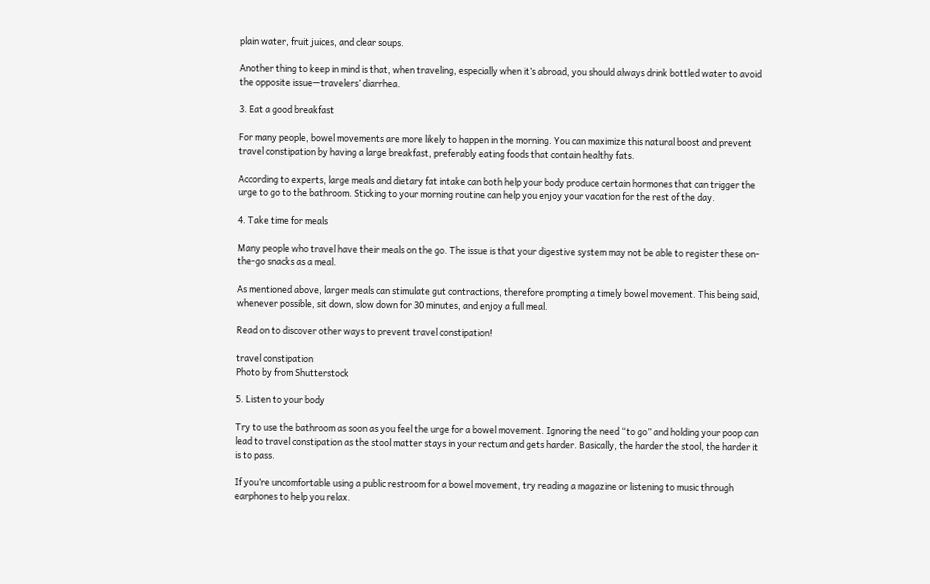plain water, fruit juices, and clear soups.

Another thing to keep in mind is that, when traveling, especially when it’s abroad, you should always drink bottled water to avoid the opposite issue—travelers’ diarrhea.

3. Eat a good breakfast

For many people, bowel movements are more likely to happen in the morning. You can maximize this natural boost and prevent travel constipation by having a large breakfast, preferably eating foods that contain healthy fats.

According to experts, large meals and dietary fat intake can both help your body produce certain hormones that can trigger the urge to go to the bathroom. Sticking to your morning routine can help you enjoy your vacation for the rest of the day.

4. Take time for meals

Many people who travel have their meals on the go. The issue is that your digestive system may not be able to register these on-the-go snacks as a meal.

As mentioned above, larger meals can stimulate gut contractions, therefore prompting a timely bowel movement. This being said, whenever possible, sit down, slow down for 30 minutes, and enjoy a full meal.

Read on to discover other ways to prevent travel constipation!

travel constipation
Photo by from Shutterstock

5. Listen to your body

Try to use the bathroom as soon as you feel the urge for a bowel movement. Ignoring the need “to go” and holding your poop can lead to travel constipation as the stool matter stays in your rectum and gets harder. Basically, the harder the stool, the harder it is to pass.

If you’re uncomfortable using a public restroom for a bowel movement, try reading a magazine or listening to music through earphones to help you relax.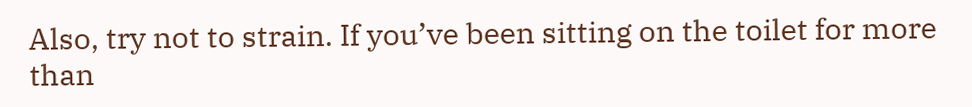Also, try not to strain. If you’ve been sitting on the toilet for more than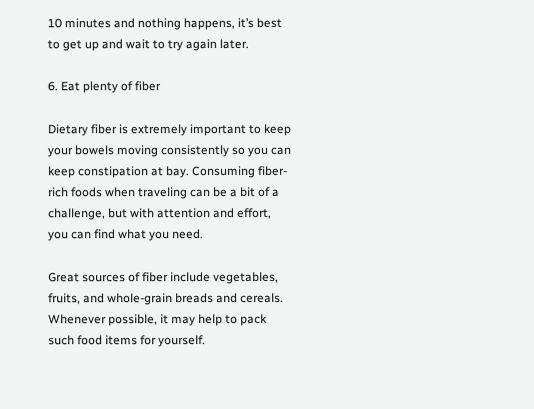10 minutes and nothing happens, it’s best to get up and wait to try again later.

6. Eat plenty of fiber

Dietary fiber is extremely important to keep your bowels moving consistently so you can keep constipation at bay. Consuming fiber-rich foods when traveling can be a bit of a challenge, but with attention and effort, you can find what you need.

Great sources of fiber include vegetables, fruits, and whole-grain breads and cereals. Whenever possible, it may help to pack such food items for yourself.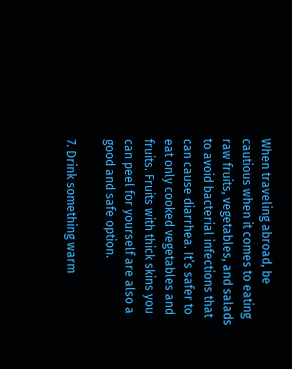When traveling abroad, be cautious when it comes to eating raw fruits, vegetables, and salads to avoid bacterial infections that can cause diarrhea. It’s safer to eat only cooked vegetables and fruits. Fruits with thick skins you can peel for yourself are also a good and safe option.

7. Drink something warm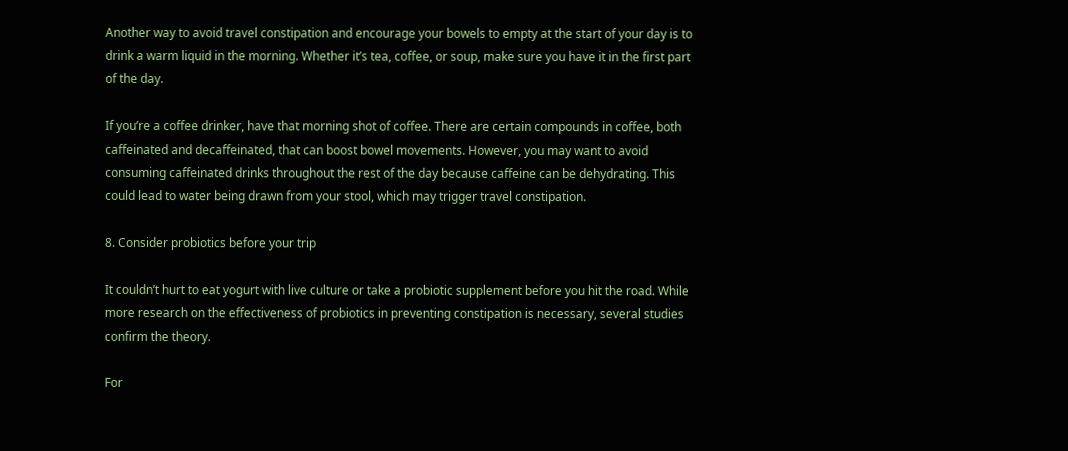Another way to avoid travel constipation and encourage your bowels to empty at the start of your day is to drink a warm liquid in the morning. Whether it’s tea, coffee, or soup, make sure you have it in the first part of the day.

If you’re a coffee drinker, have that morning shot of coffee. There are certain compounds in coffee, both caffeinated and decaffeinated, that can boost bowel movements. However, you may want to avoid consuming caffeinated drinks throughout the rest of the day because caffeine can be dehydrating. This could lead to water being drawn from your stool, which may trigger travel constipation.

8. Consider probiotics before your trip

It couldn’t hurt to eat yogurt with live culture or take a probiotic supplement before you hit the road. While more research on the effectiveness of probiotics in preventing constipation is necessary, several studies confirm the theory.

For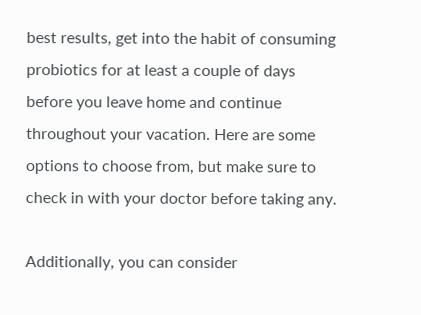best results, get into the habit of consuming probiotics for at least a couple of days before you leave home and continue throughout your vacation. Here are some options to choose from, but make sure to check in with your doctor before taking any.

Additionally, you can consider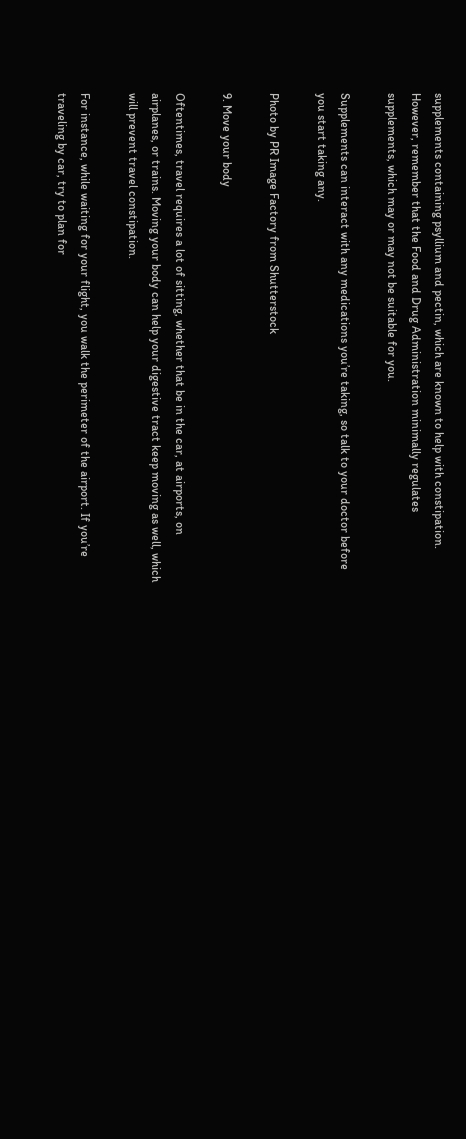supplements containing psyllium and pectin, which are known to help with constipation. However, remember that the Food and Drug Administration minimally regulates supplements, which may or may not be suitable for you.

Supplements can interact with any medications you’re taking, so talk to your doctor before you start taking any.

Photo by PR Image Factory from Shutterstock

9. Move your body

Oftentimes, travel requires a lot of sitting, whether that be in the car, at airports, on airplanes, or trains. Moving your body can help your digestive tract keep moving as well, which will prevent travel constipation.

For instance, while waiting for your flight, you walk the perimeter of the airport. If you’re traveling by car, try to plan for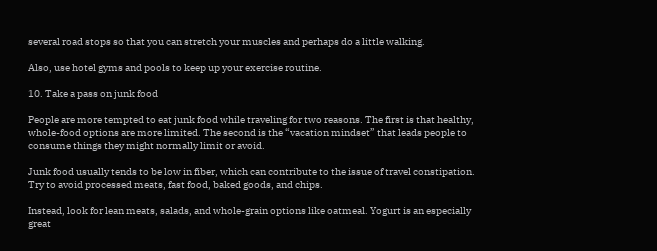several road stops so that you can stretch your muscles and perhaps do a little walking.

Also, use hotel gyms and pools to keep up your exercise routine.

10. Take a pass on junk food

People are more tempted to eat junk food while traveling for two reasons. The first is that healthy, whole-food options are more limited. The second is the “vacation mindset” that leads people to consume things they might normally limit or avoid.

Junk food usually tends to be low in fiber, which can contribute to the issue of travel constipation. Try to avoid processed meats, fast food, baked goods, and chips.

Instead, look for lean meats, salads, and whole-grain options like oatmeal. Yogurt is an especially great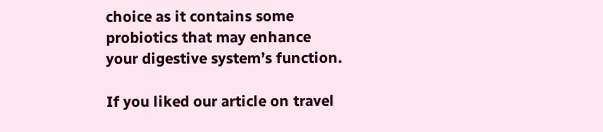choice as it contains some probiotics that may enhance your digestive system’s function.

If you liked our article on travel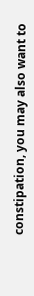constipation, you may also want to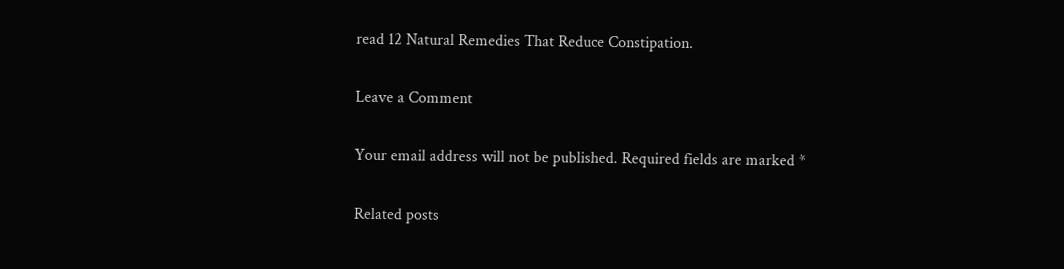read 12 Natural Remedies That Reduce Constipation.

Leave a Comment

Your email address will not be published. Required fields are marked *

Related posts